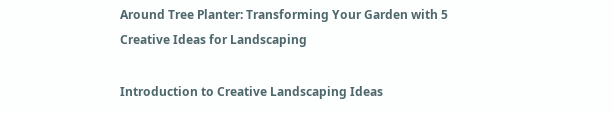Around Tree Planter: Transforming Your Garden with 5 Creative Ideas for Landscaping

Introduction to Creative Landscaping Ideas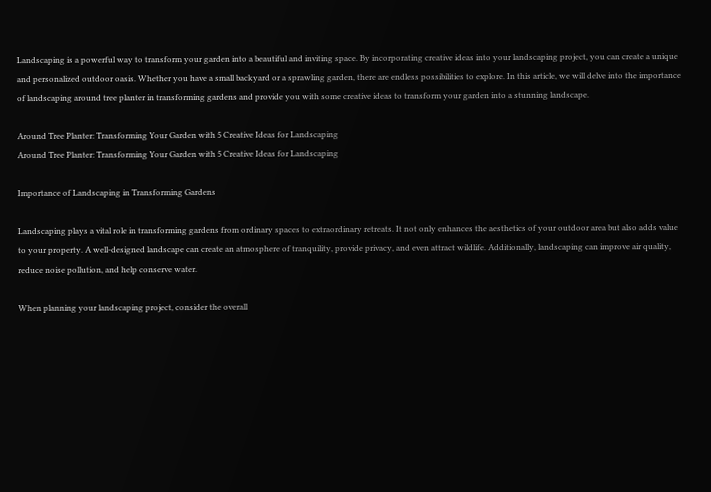Landscaping is a powerful way to transform your garden into a beautiful and inviting space. By incorporating creative ideas into your landscaping project, you can create a unique and personalized outdoor oasis. Whether you have a small backyard or a sprawling garden, there are endless possibilities to explore. In this article, we will delve into the importance of landscaping around tree planter in transforming gardens and provide you with some creative ideas to transform your garden into a stunning landscape.

Around Tree Planter: Transforming Your Garden with 5 Creative Ideas for Landscaping
Around Tree Planter: Transforming Your Garden with 5 Creative Ideas for Landscaping

Importance of Landscaping in Transforming Gardens

Landscaping plays a vital role in transforming gardens from ordinary spaces to extraordinary retreats. It not only enhances the aesthetics of your outdoor area but also adds value to your property. A well-designed landscape can create an atmosphere of tranquility, provide privacy, and even attract wildlife. Additionally, landscaping can improve air quality, reduce noise pollution, and help conserve water.

When planning your landscaping project, consider the overall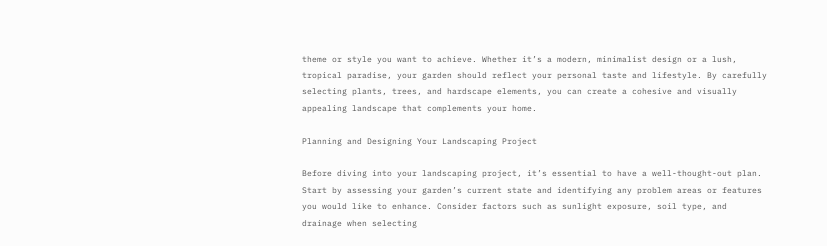theme or style you want to achieve. Whether it’s a modern, minimalist design or a lush, tropical paradise, your garden should reflect your personal taste and lifestyle. By carefully selecting plants, trees, and hardscape elements, you can create a cohesive and visually appealing landscape that complements your home.

Planning and Designing Your Landscaping Project

Before diving into your landscaping project, it’s essential to have a well-thought-out plan. Start by assessing your garden’s current state and identifying any problem areas or features you would like to enhance. Consider factors such as sunlight exposure, soil type, and drainage when selecting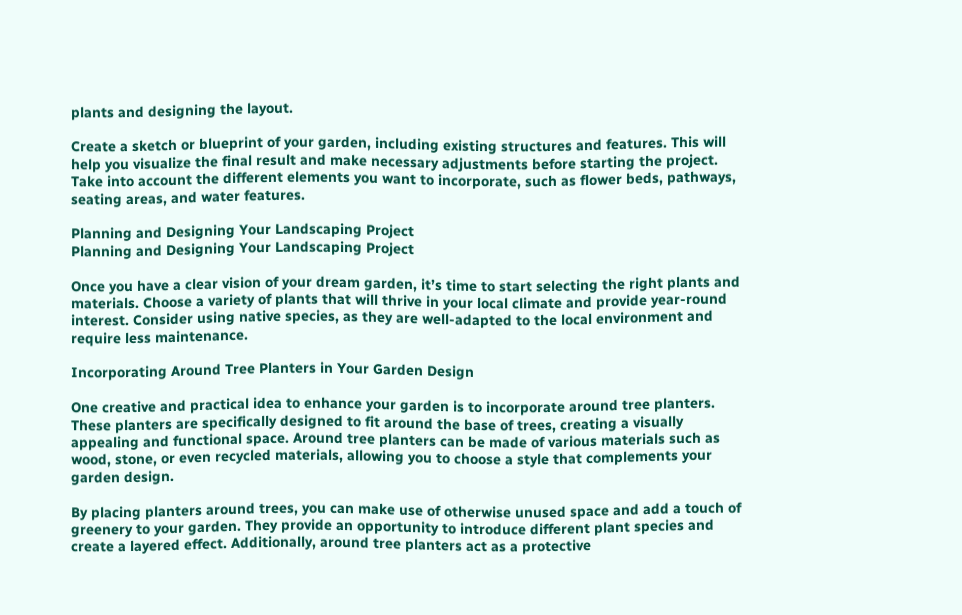plants and designing the layout.

Create a sketch or blueprint of your garden, including existing structures and features. This will help you visualize the final result and make necessary adjustments before starting the project. Take into account the different elements you want to incorporate, such as flower beds, pathways, seating areas, and water features.

Planning and Designing Your Landscaping Project
Planning and Designing Your Landscaping Project

Once you have a clear vision of your dream garden, it’s time to start selecting the right plants and materials. Choose a variety of plants that will thrive in your local climate and provide year-round interest. Consider using native species, as they are well-adapted to the local environment and require less maintenance.

Incorporating Around Tree Planters in Your Garden Design

One creative and practical idea to enhance your garden is to incorporate around tree planters. These planters are specifically designed to fit around the base of trees, creating a visually appealing and functional space. Around tree planters can be made of various materials such as wood, stone, or even recycled materials, allowing you to choose a style that complements your garden design.

By placing planters around trees, you can make use of otherwise unused space and add a touch of greenery to your garden. They provide an opportunity to introduce different plant species and create a layered effect. Additionally, around tree planters act as a protective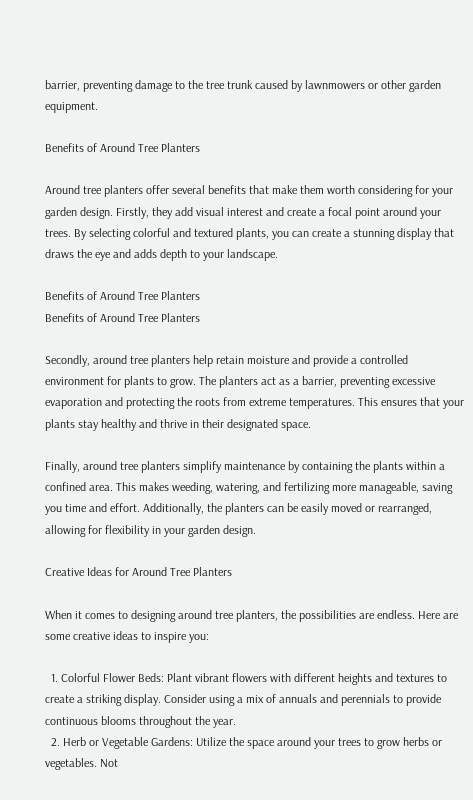barrier, preventing damage to the tree trunk caused by lawnmowers or other garden equipment.

Benefits of Around Tree Planters

Around tree planters offer several benefits that make them worth considering for your garden design. Firstly, they add visual interest and create a focal point around your trees. By selecting colorful and textured plants, you can create a stunning display that draws the eye and adds depth to your landscape.

Benefits of Around Tree Planters
Benefits of Around Tree Planters

Secondly, around tree planters help retain moisture and provide a controlled environment for plants to grow. The planters act as a barrier, preventing excessive evaporation and protecting the roots from extreme temperatures. This ensures that your plants stay healthy and thrive in their designated space.

Finally, around tree planters simplify maintenance by containing the plants within a confined area. This makes weeding, watering, and fertilizing more manageable, saving you time and effort. Additionally, the planters can be easily moved or rearranged, allowing for flexibility in your garden design.

Creative Ideas for Around Tree Planters

When it comes to designing around tree planters, the possibilities are endless. Here are some creative ideas to inspire you:

  1. Colorful Flower Beds: Plant vibrant flowers with different heights and textures to create a striking display. Consider using a mix of annuals and perennials to provide continuous blooms throughout the year.
  2. Herb or Vegetable Gardens: Utilize the space around your trees to grow herbs or vegetables. Not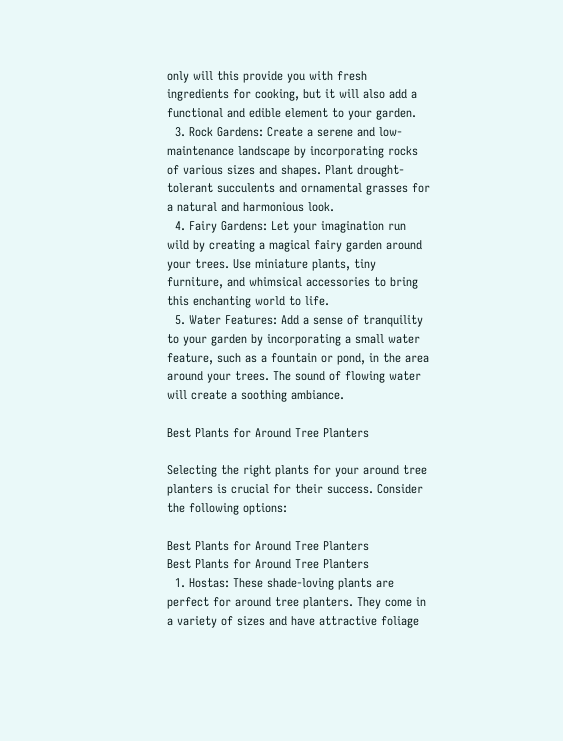only will this provide you with fresh ingredients for cooking, but it will also add a functional and edible element to your garden.
  3. Rock Gardens: Create a serene and low-maintenance landscape by incorporating rocks of various sizes and shapes. Plant drought-tolerant succulents and ornamental grasses for a natural and harmonious look.
  4. Fairy Gardens: Let your imagination run wild by creating a magical fairy garden around your trees. Use miniature plants, tiny furniture, and whimsical accessories to bring this enchanting world to life.
  5. Water Features: Add a sense of tranquility to your garden by incorporating a small water feature, such as a fountain or pond, in the area around your trees. The sound of flowing water will create a soothing ambiance.

Best Plants for Around Tree Planters

Selecting the right plants for your around tree planters is crucial for their success. Consider the following options:

Best Plants for Around Tree Planters
Best Plants for Around Tree Planters
  1. Hostas: These shade-loving plants are perfect for around tree planters. They come in a variety of sizes and have attractive foliage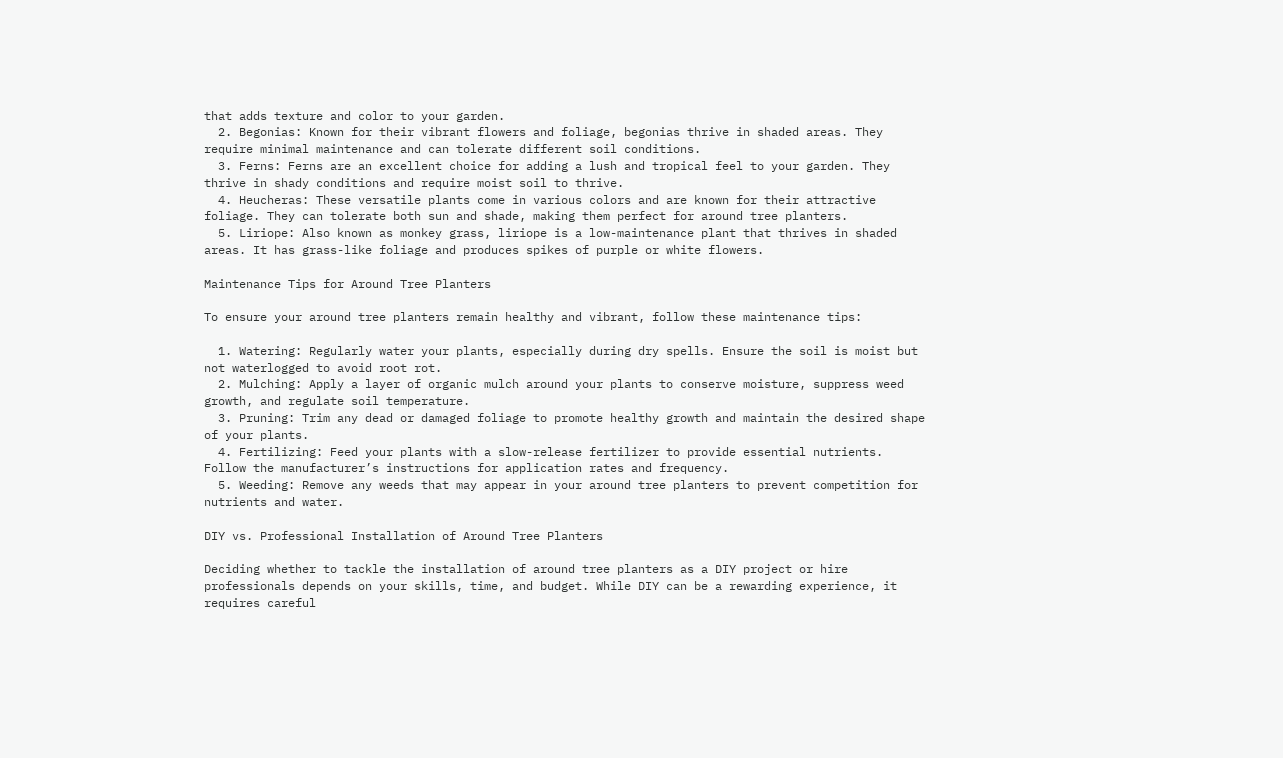that adds texture and color to your garden.
  2. Begonias: Known for their vibrant flowers and foliage, begonias thrive in shaded areas. They require minimal maintenance and can tolerate different soil conditions.
  3. Ferns: Ferns are an excellent choice for adding a lush and tropical feel to your garden. They thrive in shady conditions and require moist soil to thrive.
  4. Heucheras: These versatile plants come in various colors and are known for their attractive foliage. They can tolerate both sun and shade, making them perfect for around tree planters.
  5. Liriope: Also known as monkey grass, liriope is a low-maintenance plant that thrives in shaded areas. It has grass-like foliage and produces spikes of purple or white flowers.

Maintenance Tips for Around Tree Planters

To ensure your around tree planters remain healthy and vibrant, follow these maintenance tips:

  1. Watering: Regularly water your plants, especially during dry spells. Ensure the soil is moist but not waterlogged to avoid root rot.
  2. Mulching: Apply a layer of organic mulch around your plants to conserve moisture, suppress weed growth, and regulate soil temperature.
  3. Pruning: Trim any dead or damaged foliage to promote healthy growth and maintain the desired shape of your plants.
  4. Fertilizing: Feed your plants with a slow-release fertilizer to provide essential nutrients. Follow the manufacturer’s instructions for application rates and frequency.
  5. Weeding: Remove any weeds that may appear in your around tree planters to prevent competition for nutrients and water.

DIY vs. Professional Installation of Around Tree Planters

Deciding whether to tackle the installation of around tree planters as a DIY project or hire professionals depends on your skills, time, and budget. While DIY can be a rewarding experience, it requires careful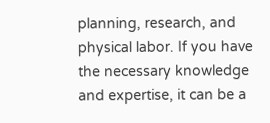planning, research, and physical labor. If you have the necessary knowledge and expertise, it can be a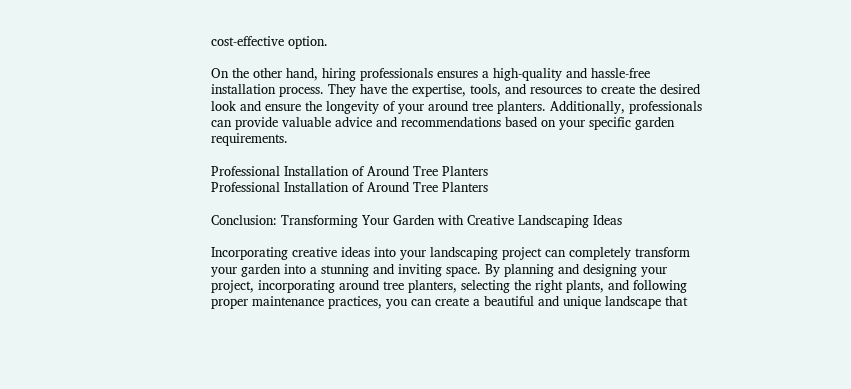cost-effective option.

On the other hand, hiring professionals ensures a high-quality and hassle-free installation process. They have the expertise, tools, and resources to create the desired look and ensure the longevity of your around tree planters. Additionally, professionals can provide valuable advice and recommendations based on your specific garden requirements.

Professional Installation of Around Tree Planters
Professional Installation of Around Tree Planters

Conclusion: Transforming Your Garden with Creative Landscaping Ideas

Incorporating creative ideas into your landscaping project can completely transform your garden into a stunning and inviting space. By planning and designing your project, incorporating around tree planters, selecting the right plants, and following proper maintenance practices, you can create a beautiful and unique landscape that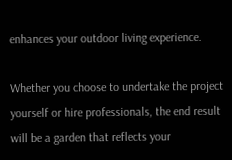enhances your outdoor living experience.

Whether you choose to undertake the project yourself or hire professionals, the end result will be a garden that reflects your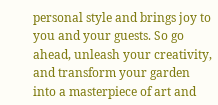personal style and brings joy to you and your guests. So go ahead, unleash your creativity, and transform your garden into a masterpiece of art and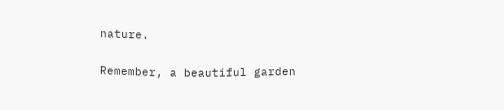nature.

Remember, a beautiful garden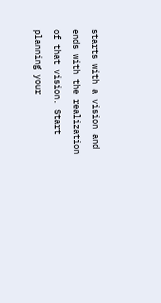starts with a vision and ends with the realization of that vision. Start planning your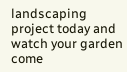landscaping project today and watch your garden come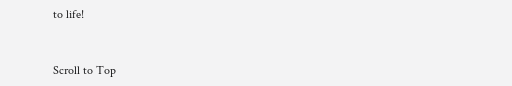to life!


Scroll to Top